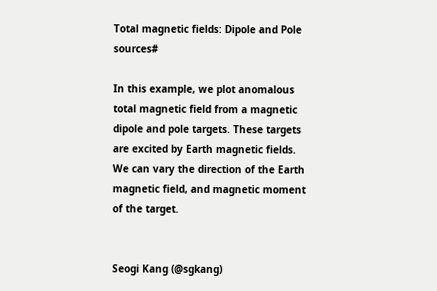Total magnetic fields: Dipole and Pole sources#

In this example, we plot anomalous total magnetic field from a magnetic dipole and pole targets. These targets are excited by Earth magnetic fields. We can vary the direction of the Earth magnetic field, and magnetic moment of the target.


Seogi Kang (@sgkang)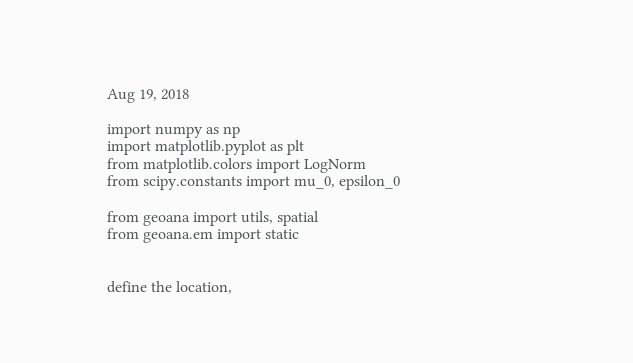Aug 19, 2018

import numpy as np
import matplotlib.pyplot as plt
from matplotlib.colors import LogNorm
from scipy.constants import mu_0, epsilon_0

from geoana import utils, spatial
from geoana.em import static


define the location,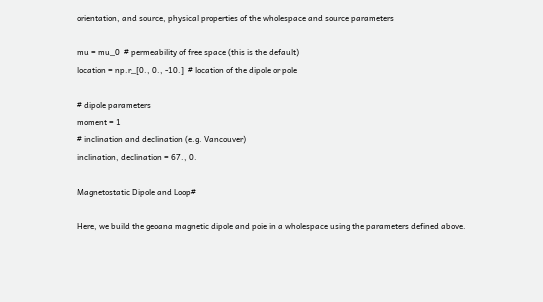orientation, and source, physical properties of the wholespace and source parameters

mu = mu_0  # permeability of free space (this is the default)
location = np.r_[0., 0., -10.]  # location of the dipole or pole

# dipole parameters
moment = 1
# inclination and declination (e.g. Vancouver)
inclination, declination = 67., 0.

Magnetostatic Dipole and Loop#

Here, we build the geoana magnetic dipole and poie in a wholespace using the parameters defined above.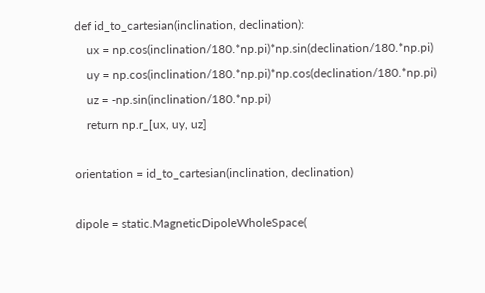def id_to_cartesian(inclination, declination):
    ux = np.cos(inclination/180.*np.pi)*np.sin(declination/180.*np.pi)
    uy = np.cos(inclination/180.*np.pi)*np.cos(declination/180.*np.pi)
    uz = -np.sin(inclination/180.*np.pi)
    return np.r_[ux, uy, uz]

orientation = id_to_cartesian(inclination, declination)

dipole = static.MagneticDipoleWholeSpace(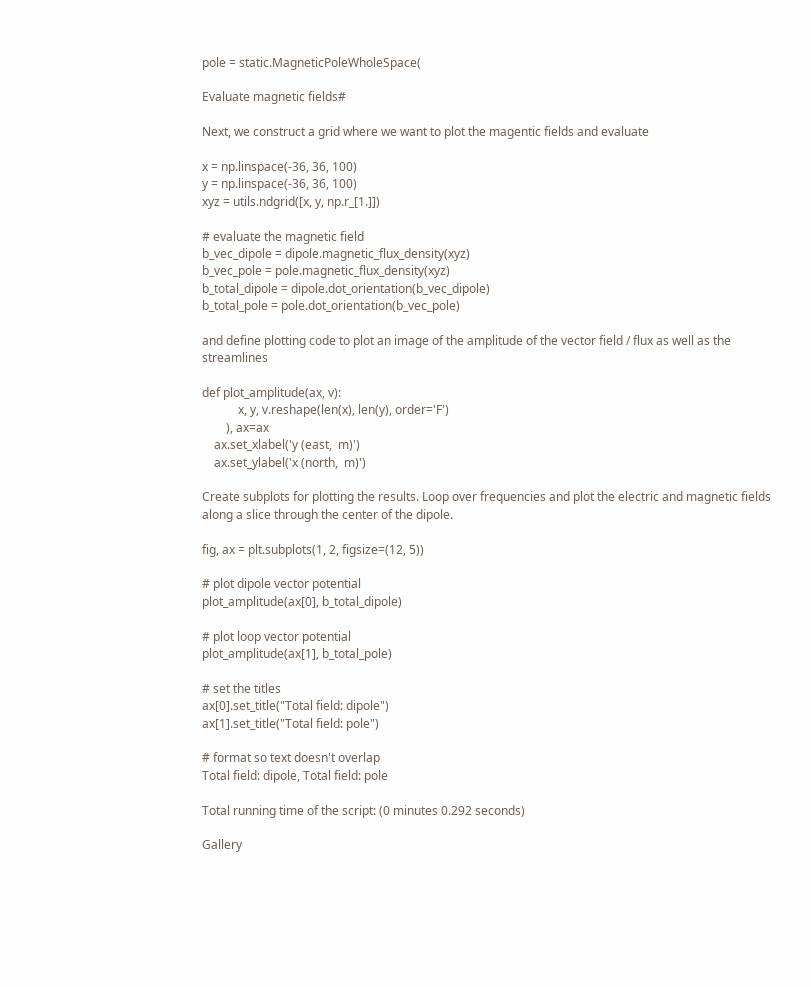pole = static.MagneticPoleWholeSpace(

Evaluate magnetic fields#

Next, we construct a grid where we want to plot the magentic fields and evaluate

x = np.linspace(-36, 36, 100)
y = np.linspace(-36, 36, 100)
xyz = utils.ndgrid([x, y, np.r_[1.]])

# evaluate the magnetic field
b_vec_dipole = dipole.magnetic_flux_density(xyz)
b_vec_pole = pole.magnetic_flux_density(xyz)
b_total_dipole = dipole.dot_orientation(b_vec_dipole)
b_total_pole = pole.dot_orientation(b_vec_pole)

and define plotting code to plot an image of the amplitude of the vector field / flux as well as the streamlines

def plot_amplitude(ax, v):
            x, y, v.reshape(len(x), len(y), order='F')
        ), ax=ax
    ax.set_xlabel('y (east,  m)')
    ax.set_ylabel('x (north,  m)')

Create subplots for plotting the results. Loop over frequencies and plot the electric and magnetic fields along a slice through the center of the dipole.

fig, ax = plt.subplots(1, 2, figsize=(12, 5))

# plot dipole vector potential
plot_amplitude(ax[0], b_total_dipole)

# plot loop vector potential
plot_amplitude(ax[1], b_total_pole)

# set the titles
ax[0].set_title("Total field: dipole")
ax[1].set_title("Total field: pole")

# format so text doesn't overlap
Total field: dipole, Total field: pole

Total running time of the script: (0 minutes 0.292 seconds)

Gallery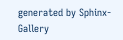generated by Sphinx-Gallery